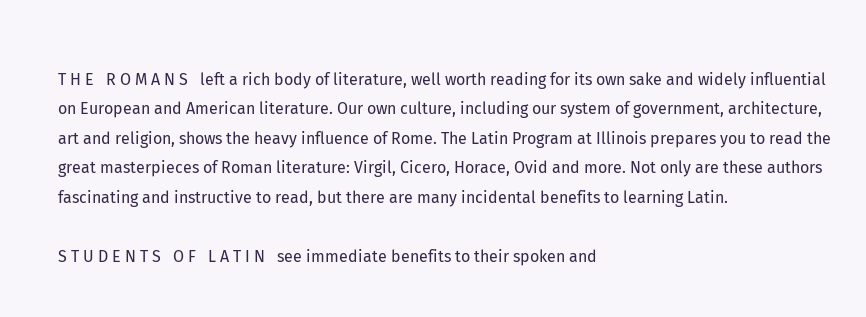T H E   R O M A N S   left a rich body of literature, well worth reading for its own sake and widely influential on European and American literature. Our own culture, including our system of government, architecture, art and religion, shows the heavy influence of Rome. The Latin Program at Illinois prepares you to read the great masterpieces of Roman literature: Virgil, Cicero, Horace, Ovid and more. Not only are these authors fascinating and instructive to read, but there are many incidental benefits to learning Latin.

S T U D E N T S   O F   L A T I N   see immediate benefits to their spoken and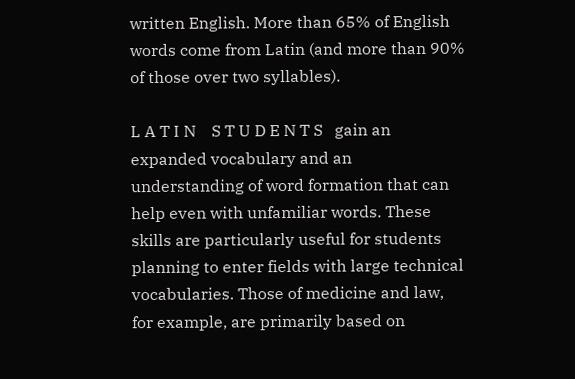written English. More than 65% of English words come from Latin (and more than 90% of those over two syllables).

L A T I N    S T U D E N T S   gain an expanded vocabulary and an understanding of word formation that can help even with unfamiliar words. These skills are particularly useful for students planning to enter fields with large technical vocabularies. Those of medicine and law, for example, are primarily based on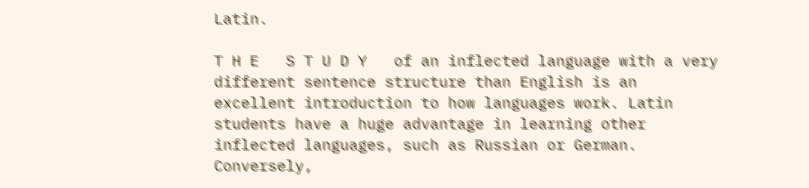Latin.

T H E   S T U D Y   of an inflected language with a very different sentence structure than English is an excellent introduction to how languages work. Latin students have a huge advantage in learning other inflected languages, such as Russian or German. Conversely,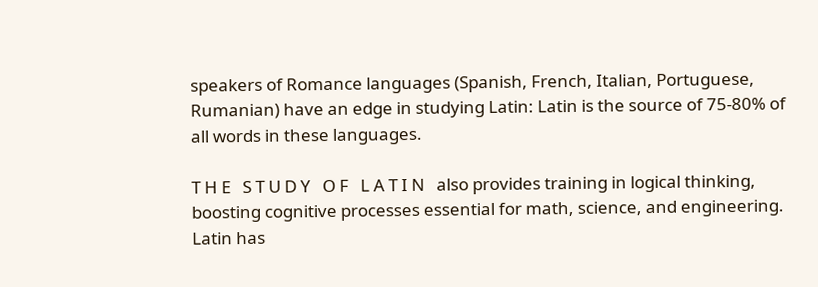speakers of Romance languages (Spanish, French, Italian, Portuguese, Rumanian) have an edge in studying Latin: Latin is the source of 75-80% of all words in these languages.

T H E   S T U D Y   O F   L A T I N   also provides training in logical thinking, boosting cognitive processes essential for math, science, and engineering. Latin has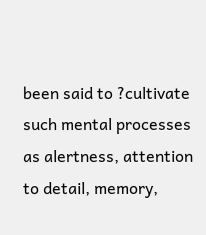been said to ?cultivate such mental processes as alertness, attention to detail, memory,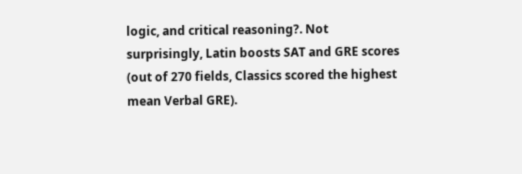logic, and critical reasoning?. Not surprisingly, Latin boosts SAT and GRE scores (out of 270 fields, Classics scored the highest mean Verbal GRE).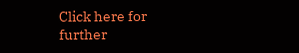Click here for further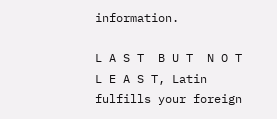information.

L A S T  B U T  N O T  L E A S T, Latin fulfills your foreign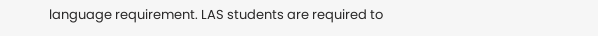language requirement. LAS students are required to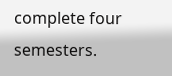complete four semesters.